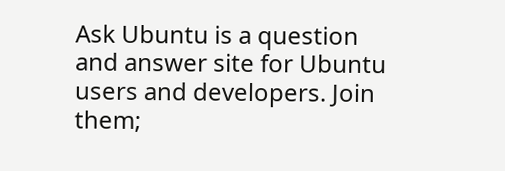Ask Ubuntu is a question and answer site for Ubuntu users and developers. Join them;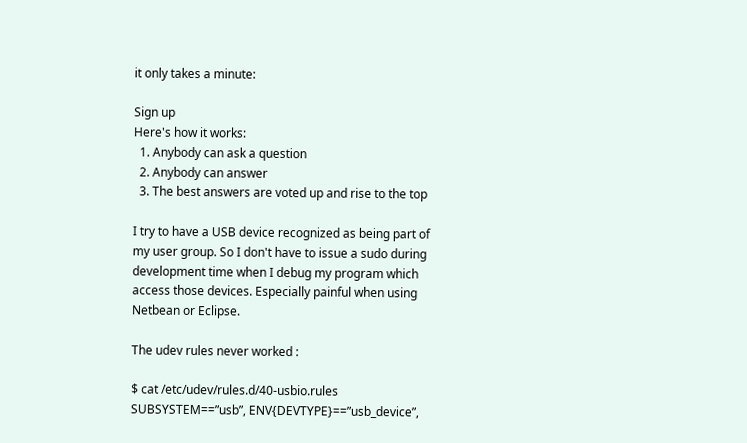it only takes a minute:

Sign up
Here's how it works:
  1. Anybody can ask a question
  2. Anybody can answer
  3. The best answers are voted up and rise to the top

I try to have a USB device recognized as being part of my user group. So I don't have to issue a sudo during development time when I debug my program which access those devices. Especially painful when using Netbean or Eclipse.

The udev rules never worked :

$ cat /etc/udev/rules.d/40-usbio.rules
SUBSYSTEM==”usb”, ENV{DEVTYPE}==”usb_device”,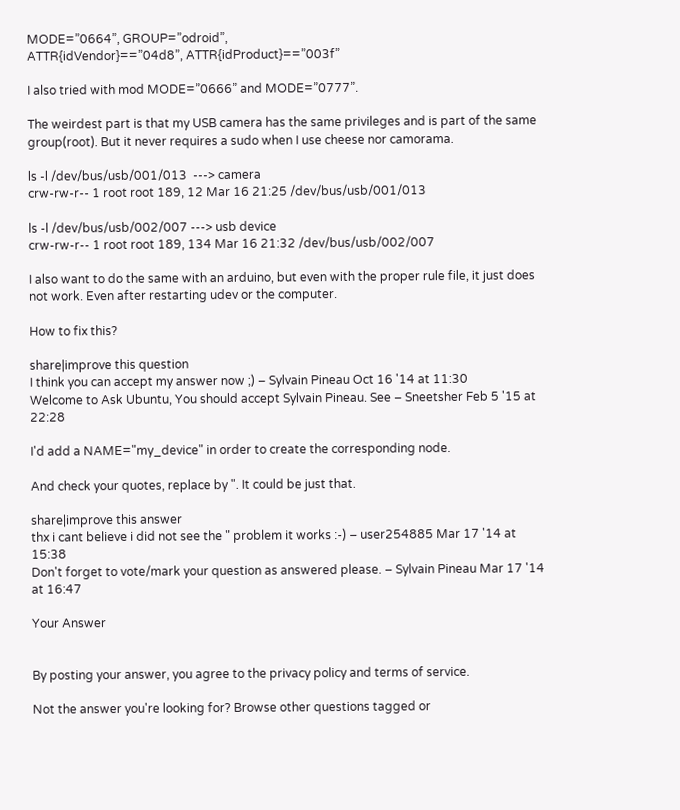MODE=”0664”, GROUP=”odroid”,
ATTR{idVendor}==”04d8”, ATTR{idProduct}==”003f”

I also tried with mod MODE=”0666” and MODE=”0777”.

The weirdest part is that my USB camera has the same privileges and is part of the same group(root). But it never requires a sudo when I use cheese nor camorama.

ls -l /dev/bus/usb/001/013  ---> camera
crw-rw-r-- 1 root root 189, 12 Mar 16 21:25 /dev/bus/usb/001/013

ls -l /dev/bus/usb/002/007 ---> usb device
crw-rw-r-- 1 root root 189, 134 Mar 16 21:32 /dev/bus/usb/002/007

I also want to do the same with an arduino, but even with the proper rule file, it just does not work. Even after restarting udev or the computer.

How to fix this?

share|improve this question
I think you can accept my answer now ;) – Sylvain Pineau Oct 16 '14 at 11:30
Welcome to Ask Ubuntu, You should accept Sylvain Pineau. See – Sneetsher Feb 5 '15 at 22:28

I'd add a NAME="my_device" in order to create the corresponding node.

And check your quotes, replace by ". It could be just that.

share|improve this answer
thx i cant believe i did not see the " problem it works :-) – user254885 Mar 17 '14 at 15:38
Don't forget to vote/mark your question as answered please. – Sylvain Pineau Mar 17 '14 at 16:47

Your Answer


By posting your answer, you agree to the privacy policy and terms of service.

Not the answer you're looking for? Browse other questions tagged or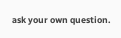ask your own question.